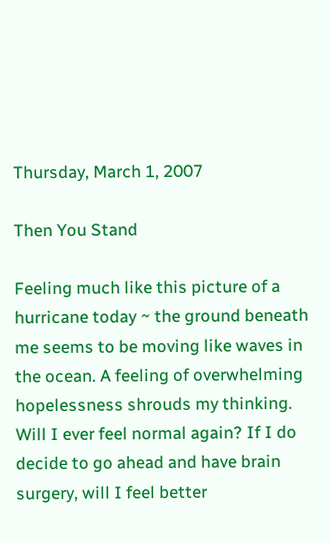Thursday, March 1, 2007

Then You Stand

Feeling much like this picture of a hurricane today ~ the ground beneath me seems to be moving like waves in the ocean. A feeling of overwhelming hopelessness shrouds my thinking. Will I ever feel normal again? If I do decide to go ahead and have brain surgery, will I feel better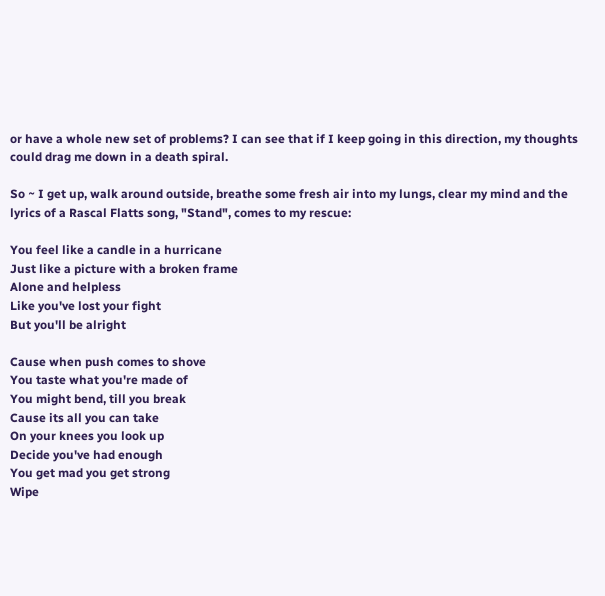or have a whole new set of problems? I can see that if I keep going in this direction, my thoughts could drag me down in a death spiral.

So ~ I get up, walk around outside, breathe some fresh air into my lungs, clear my mind and the lyrics of a Rascal Flatts song, "Stand", comes to my rescue:

You feel like a candle in a hurricane
Just like a picture with a broken frame
Alone and helpless
Like you've lost your fight
But you'll be alright

Cause when push comes to shove
You taste what you're made of
You might bend, till you break
Cause its all you can take
On your knees you look up
Decide you've had enough
You get mad you get strong
Wipe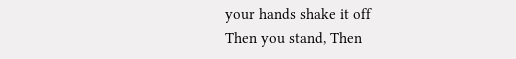your hands shake it off
Then you stand, Then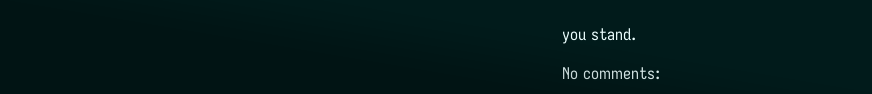you stand.

No comments: